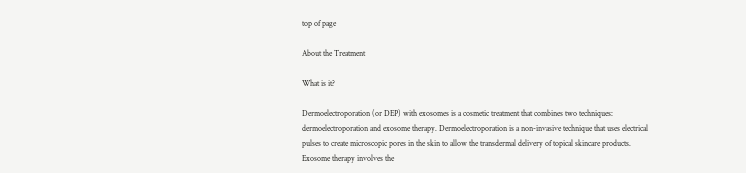top of page

About the Treatment

What is it?

Dermoelectroporation (or DEP) with exosomes is a cosmetic treatment that combines two techniques: dermoelectroporation and exosome therapy. Dermoelectroporation is a non-invasive technique that uses electrical pulses to create microscopic pores in the skin to allow the transdermal delivery of topical skincare products. Exosome therapy involves the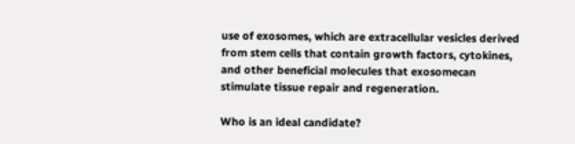use of exosomes, which are extracellular vesicles derived from stem cells that contain growth factors, cytokines, and other beneficial molecules that exosomecan stimulate tissue repair and regeneration.

Who is an ideal candidate?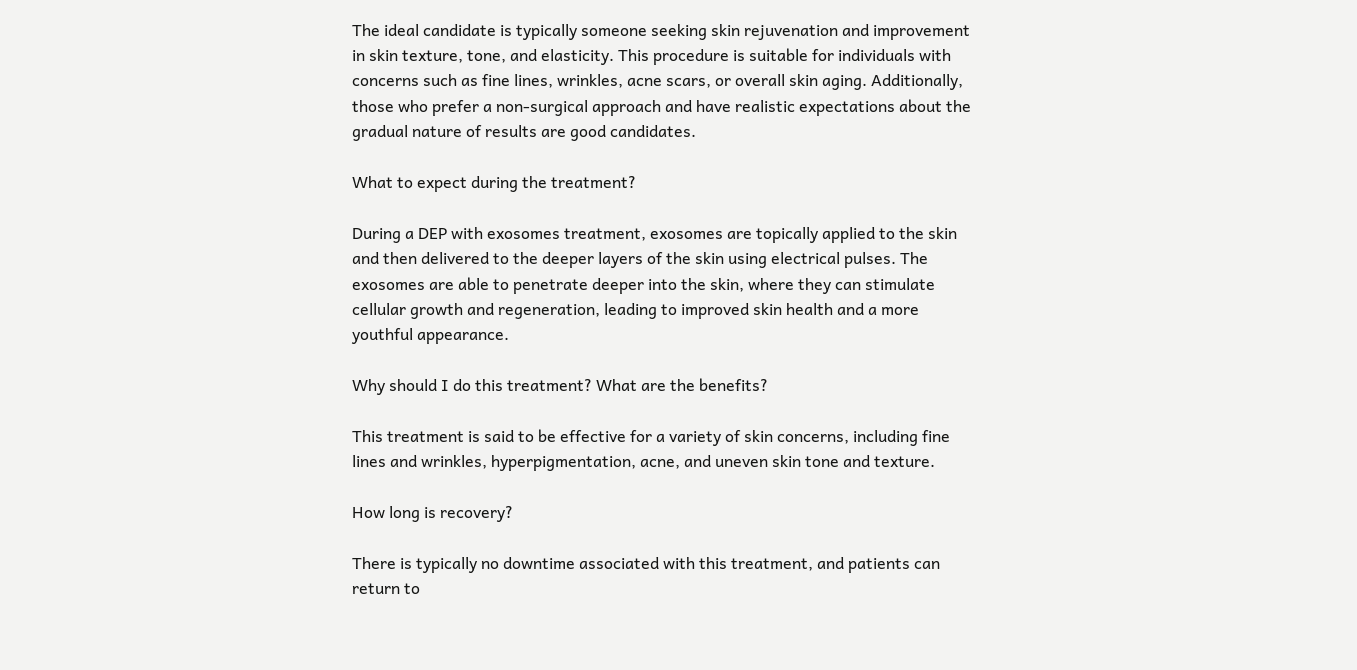The ideal candidate is typically someone seeking skin rejuvenation and improvement in skin texture, tone, and elasticity. This procedure is suitable for individuals with concerns such as fine lines, wrinkles, acne scars, or overall skin aging. Additionally, those who prefer a non-surgical approach and have realistic expectations about the gradual nature of results are good candidates.

What to expect during the treatment?

During a DEP with exosomes treatment, exosomes are topically applied to the skin and then delivered to the deeper layers of the skin using electrical pulses. The exosomes are able to penetrate deeper into the skin, where they can stimulate cellular growth and regeneration, leading to improved skin health and a more youthful appearance.

Why should I do this treatment? What are the benefits?

This treatment is said to be effective for a variety of skin concerns, including fine lines and wrinkles, hyperpigmentation, acne, and uneven skin tone and texture.

How long is recovery?

There is typically no downtime associated with this treatment, and patients can return to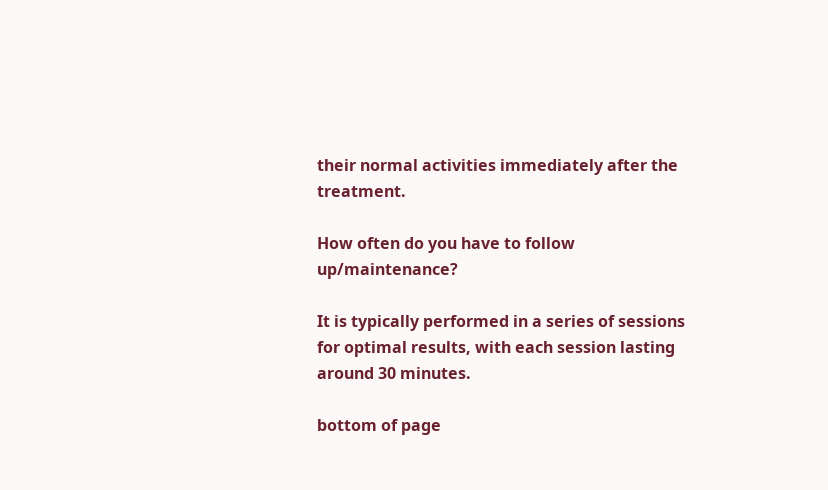their normal activities immediately after the treatment.

How often do you have to follow up/maintenance?

It is typically performed in a series of sessions for optimal results, with each session lasting around 30 minutes.

bottom of page